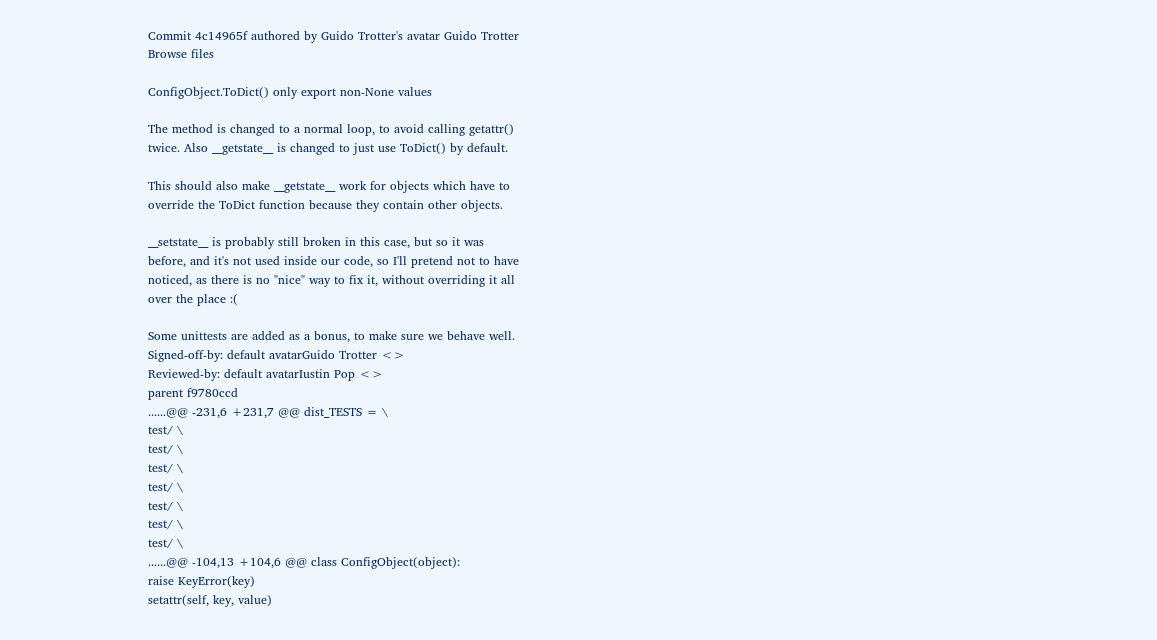Commit 4c14965f authored by Guido Trotter's avatar Guido Trotter
Browse files

ConfigObject.ToDict() only export non-None values

The method is changed to a normal loop, to avoid calling getattr()
twice. Also __getstate__ is changed to just use ToDict() by default.

This should also make __getstate__ work for objects which have to
override the ToDict function because they contain other objects.

__setstate__ is probably still broken in this case, but so it was
before, and it's not used inside our code, so I'll pretend not to have
noticed, as there is no "nice" way to fix it, without overriding it all
over the place :(

Some unittests are added as a bonus, to make sure we behave well.
Signed-off-by: default avatarGuido Trotter <>
Reviewed-by: default avatarIustin Pop <>
parent f9780ccd
......@@ -231,6 +231,7 @@ dist_TESTS = \
test/ \
test/ \
test/ \
test/ \
test/ \
test/ \
test/ \
......@@ -104,13 +104,6 @@ class ConfigObject(object):
raise KeyError(key)
setattr(self, key, value)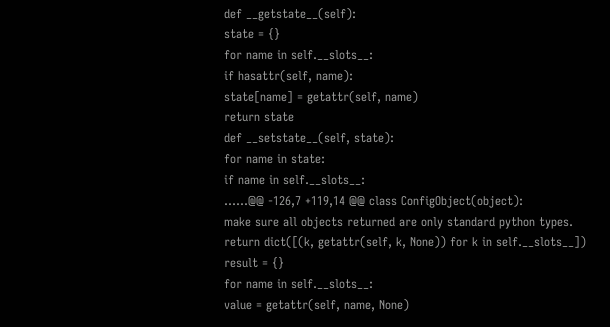def __getstate__(self):
state = {}
for name in self.__slots__:
if hasattr(self, name):
state[name] = getattr(self, name)
return state
def __setstate__(self, state):
for name in state:
if name in self.__slots__:
......@@ -126,7 +119,14 @@ class ConfigObject(object):
make sure all objects returned are only standard python types.
return dict([(k, getattr(self, k, None)) for k in self.__slots__])
result = {}
for name in self.__slots__:
value = getattr(self, name, None)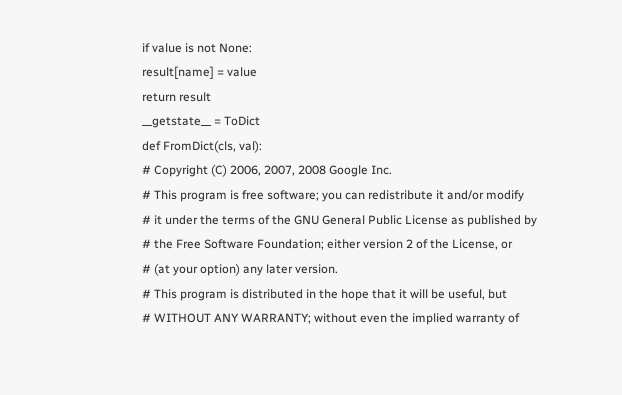if value is not None:
result[name] = value
return result
__getstate__ = ToDict
def FromDict(cls, val):
# Copyright (C) 2006, 2007, 2008 Google Inc.
# This program is free software; you can redistribute it and/or modify
# it under the terms of the GNU General Public License as published by
# the Free Software Foundation; either version 2 of the License, or
# (at your option) any later version.
# This program is distributed in the hope that it will be useful, but
# WITHOUT ANY WARRANTY; without even the implied warranty of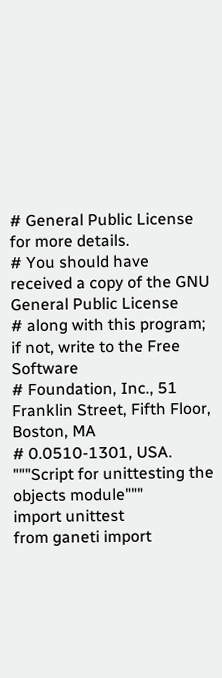# General Public License for more details.
# You should have received a copy of the GNU General Public License
# along with this program; if not, write to the Free Software
# Foundation, Inc., 51 Franklin Street, Fifth Floor, Boston, MA
# 0.0510-1301, USA.
"""Script for unittesting the objects module"""
import unittest
from ganeti import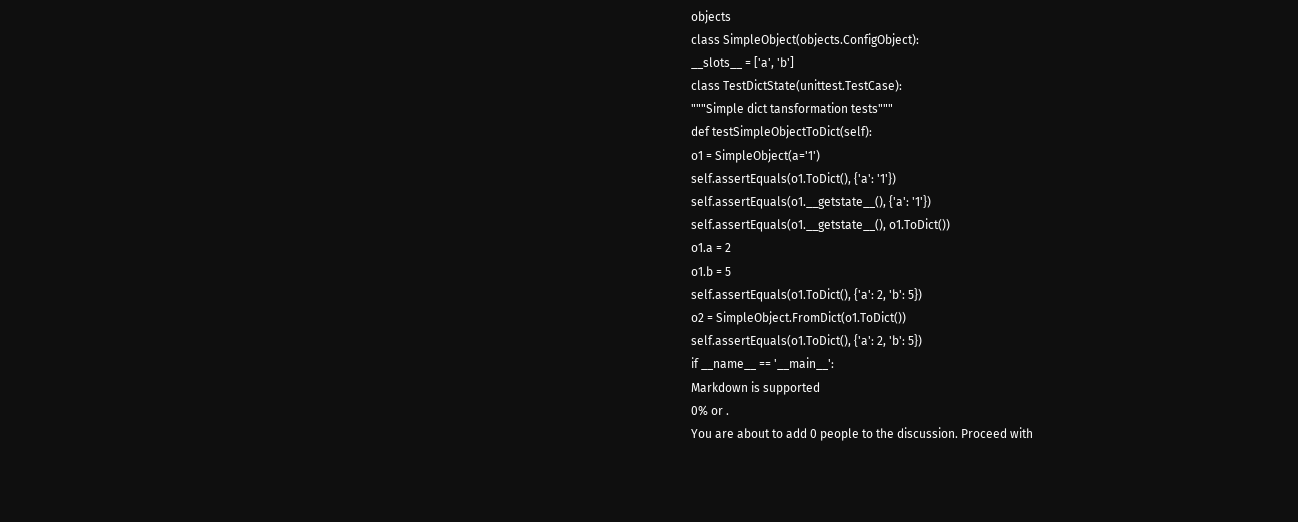objects
class SimpleObject(objects.ConfigObject):
__slots__ = ['a', 'b']
class TestDictState(unittest.TestCase):
"""Simple dict tansformation tests"""
def testSimpleObjectToDict(self):
o1 = SimpleObject(a='1')
self.assertEquals(o1.ToDict(), {'a': '1'})
self.assertEquals(o1.__getstate__(), {'a': '1'})
self.assertEquals(o1.__getstate__(), o1.ToDict())
o1.a = 2
o1.b = 5
self.assertEquals(o1.ToDict(), {'a': 2, 'b': 5})
o2 = SimpleObject.FromDict(o1.ToDict())
self.assertEquals(o1.ToDict(), {'a': 2, 'b': 5})
if __name__ == '__main__':
Markdown is supported
0% or .
You are about to add 0 people to the discussion. Proceed with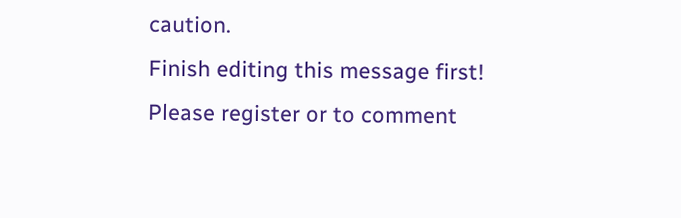caution.
Finish editing this message first!
Please register or to comment